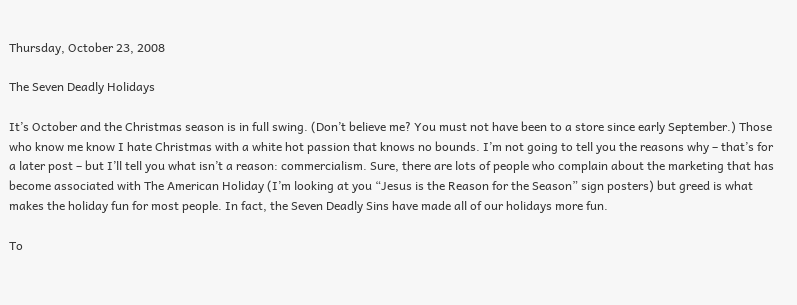Thursday, October 23, 2008

The Seven Deadly Holidays

It’s October and the Christmas season is in full swing. (Don’t believe me? You must not have been to a store since early September.) Those who know me know I hate Christmas with a white hot passion that knows no bounds. I’m not going to tell you the reasons why – that’s for a later post – but I’ll tell you what isn’t a reason: commercialism. Sure, there are lots of people who complain about the marketing that has become associated with The American Holiday (I’m looking at you “Jesus is the Reason for the Season” sign posters) but greed is what makes the holiday fun for most people. In fact, the Seven Deadly Sins have made all of our holidays more fun.

To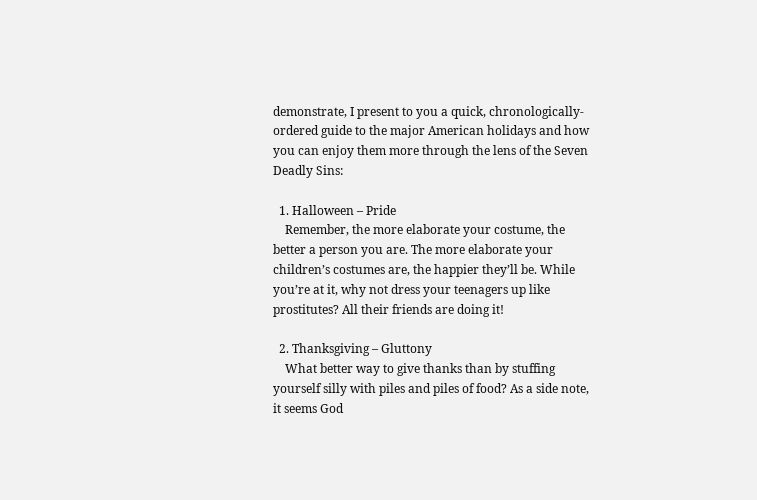demonstrate, I present to you a quick, chronologically-ordered guide to the major American holidays and how you can enjoy them more through the lens of the Seven Deadly Sins:

  1. Halloween – Pride
    Remember, the more elaborate your costume, the better a person you are. The more elaborate your children’s costumes are, the happier they’ll be. While you’re at it, why not dress your teenagers up like prostitutes? All their friends are doing it!

  2. Thanksgiving – Gluttony
    What better way to give thanks than by stuffing yourself silly with piles and piles of food? As a side note, it seems God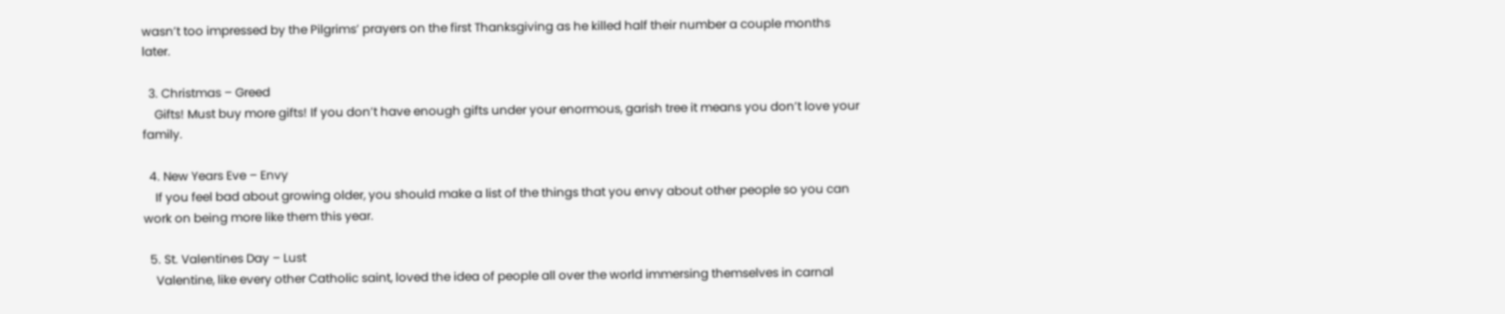wasn’t too impressed by the Pilgrims’ prayers on the first Thanksgiving as he killed half their number a couple months later.

  3. Christmas – Greed
    Gifts! Must buy more gifts! If you don’t have enough gifts under your enormous, garish tree it means you don’t love your family.

  4. New Years Eve – Envy
    If you feel bad about growing older, you should make a list of the things that you envy about other people so you can work on being more like them this year.

  5. St. Valentines Day – Lust
    Valentine, like every other Catholic saint, loved the idea of people all over the world immersing themselves in carnal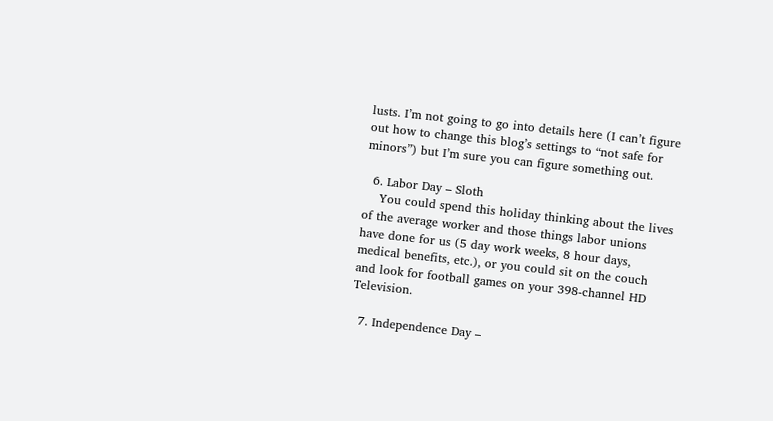lusts. I’m not going to go into details here (I can’t figure out how to change this blog’s settings to “not safe for minors”) but I’m sure you can figure something out.

  6. Labor Day – Sloth
    You could spend this holiday thinking about the lives of the average worker and those things labor unions have done for us (5 day work weeks, 8 hour days, medical benefits, etc.), or you could sit on the couch and look for football games on your 398-channel HD Television.

  7. Independence Day –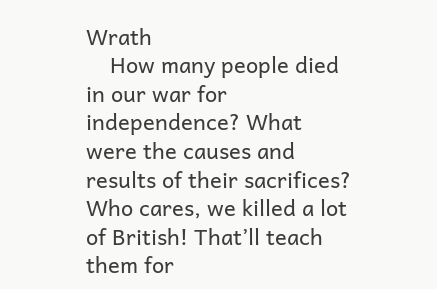Wrath
    How many people died in our war for independence? What were the causes and results of their sacrifices? Who cares, we killed a lot of British! That’ll teach them for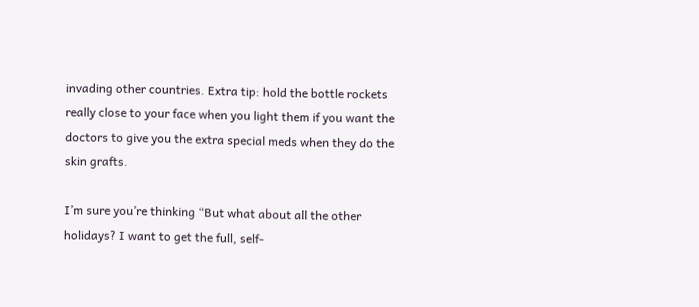invading other countries. Extra tip: hold the bottle rockets really close to your face when you light them if you want the doctors to give you the extra special meds when they do the skin grafts.

I’m sure you’re thinking “But what about all the other holidays? I want to get the full, self-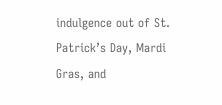indulgence out of St. Patrick’s Day, Mardi Gras, and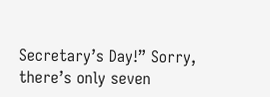Secretary’s Day!” Sorry, there’s only seven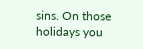sins. On those holidays you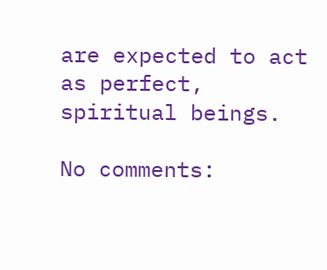are expected to act as perfect, spiritual beings.

No comments: